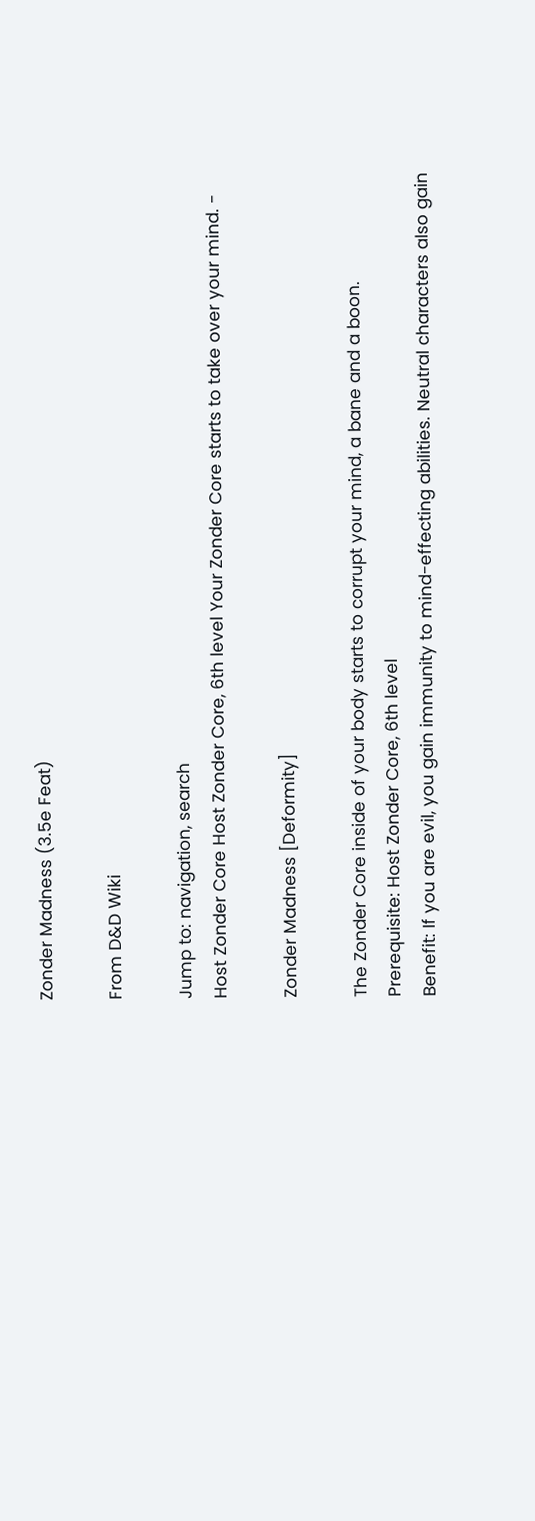Zonder Madness (3.5e Feat)

From D&D Wiki

Jump to: navigation, search
Host Zonder Core Host Zonder Core, 6th level Your Zonder Core starts to take over your mind. -

Zonder Madness [Deformity]

The Zonder Core inside of your body starts to corrupt your mind, a bane and a boon.
Prerequisite: Host Zonder Core, 6th level
Benefit: If you are evil, you gain immunity to mind-effecting abilities. Neutral characters also gain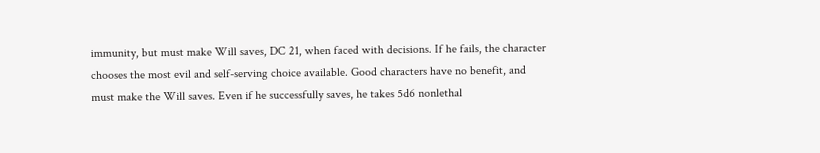immunity, but must make Will saves, DC 21, when faced with decisions. If he fails, the character chooses the most evil and self-serving choice available. Good characters have no benefit, and must make the Will saves. Even if he successfully saves, he takes 5d6 nonlethal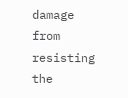damage from resisting the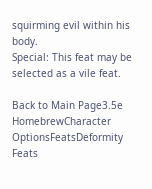squirming evil within his body.
Special: This feat may be selected as a vile feat.

Back to Main Page3.5e HomebrewCharacter OptionsFeatsDeformity Feats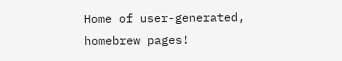Home of user-generated,
homebrew pages!